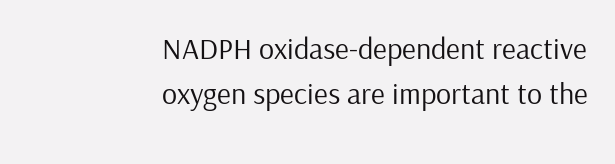NADPH oxidase-dependent reactive oxygen species are important to the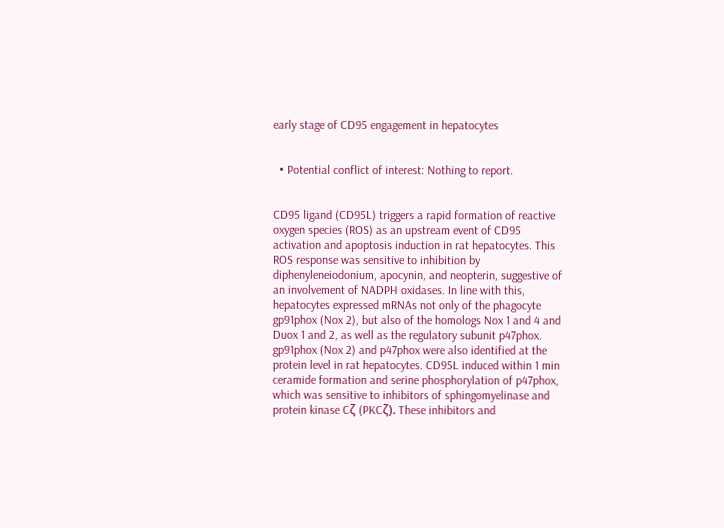early stage of CD95 engagement in hepatocytes


  • Potential conflict of interest: Nothing to report.


CD95 ligand (CD95L) triggers a rapid formation of reactive oxygen species (ROS) as an upstream event of CD95 activation and apoptosis induction in rat hepatocytes. This ROS response was sensitive to inhibition by diphenyleneiodonium, apocynin, and neopterin, suggestive of an involvement of NADPH oxidases. In line with this, hepatocytes expressed mRNAs not only of the phagocyte gp91phox (Nox 2), but also of the homologs Nox 1 and 4 and Duox 1 and 2, as well as the regulatory subunit p47phox. gp91phox (Nox 2) and p47phox were also identified at the protein level in rat hepatocytes. CD95L induced within 1 min ceramide formation and serine phosphorylation of p47phox, which was sensitive to inhibitors of sphingomyelinase and protein kinase Cζ (PKCζ). These inhibitors and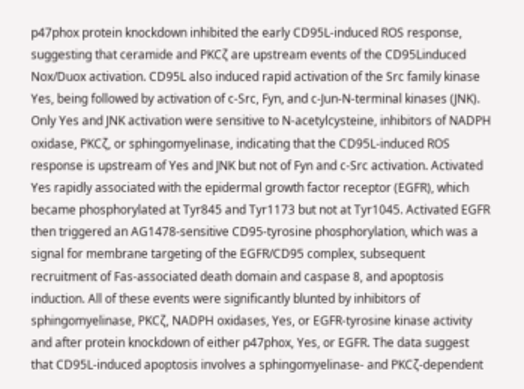p47phox protein knockdown inhibited the early CD95L-induced ROS response, suggesting that ceramide and PKCζ are upstream events of the CD95Linduced Nox/Duox activation. CD95L also induced rapid activation of the Src family kinase Yes, being followed by activation of c-Src, Fyn, and c-Jun-N-terminal kinases (JNK). Only Yes and JNK activation were sensitive to N-acetylcysteine, inhibitors of NADPH oxidase, PKCζ, or sphingomyelinase, indicating that the CD95L-induced ROS response is upstream of Yes and JNK but not of Fyn and c-Src activation. Activated Yes rapidly associated with the epidermal growth factor receptor (EGFR), which became phosphorylated at Tyr845 and Tyr1173 but not at Tyr1045. Activated EGFR then triggered an AG1478-sensitive CD95-tyrosine phosphorylation, which was a signal for membrane targeting of the EGFR/CD95 complex, subsequent recruitment of Fas-associated death domain and caspase 8, and apoptosis induction. All of these events were significantly blunted by inhibitors of sphingomyelinase, PKCζ, NADPH oxidases, Yes, or EGFR-tyrosine kinase activity and after protein knockdown of either p47phox, Yes, or EGFR. The data suggest that CD95L-induced apoptosis involves a sphingomyelinase- and PKCζ-dependent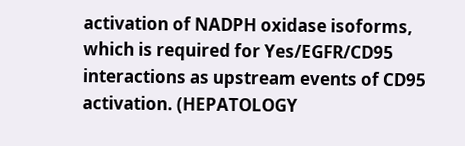activation of NADPH oxidase isoforms, which is required for Yes/EGFR/CD95 interactions as upstream events of CD95 activation. (HEPATOLOGY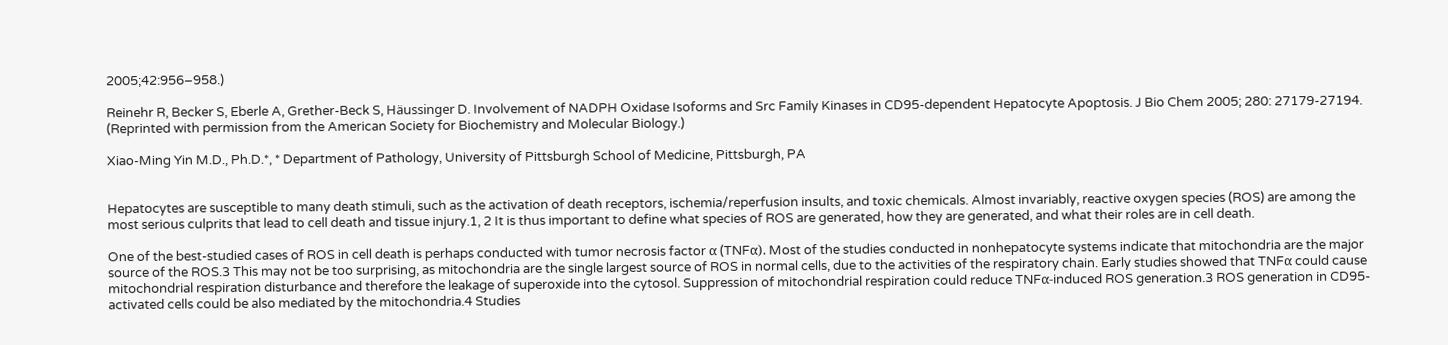2005;42:956–958.)

Reinehr R, Becker S, Eberle A, Grether-Beck S, Häussinger D. Involvement of NADPH Oxidase Isoforms and Src Family Kinases in CD95-dependent Hepatocyte Apoptosis. J Bio Chem 2005; 280: 27179-27194. (Reprinted with permission from the American Society for Biochemistry and Molecular Biology.)

Xiao-Ming Yin M.D., Ph.D.*, * Department of Pathology, University of Pittsburgh School of Medicine, Pittsburgh, PA


Hepatocytes are susceptible to many death stimuli, such as the activation of death receptors, ischemia/reperfusion insults, and toxic chemicals. Almost invariably, reactive oxygen species (ROS) are among the most serious culprits that lead to cell death and tissue injury.1, 2 It is thus important to define what species of ROS are generated, how they are generated, and what their roles are in cell death.

One of the best-studied cases of ROS in cell death is perhaps conducted with tumor necrosis factor α (TNFα). Most of the studies conducted in nonhepatocyte systems indicate that mitochondria are the major source of the ROS.3 This may not be too surprising, as mitochondria are the single largest source of ROS in normal cells, due to the activities of the respiratory chain. Early studies showed that TNFα could cause mitochondrial respiration disturbance and therefore the leakage of superoxide into the cytosol. Suppression of mitochondrial respiration could reduce TNFα-induced ROS generation.3 ROS generation in CD95-activated cells could be also mediated by the mitochondria.4 Studies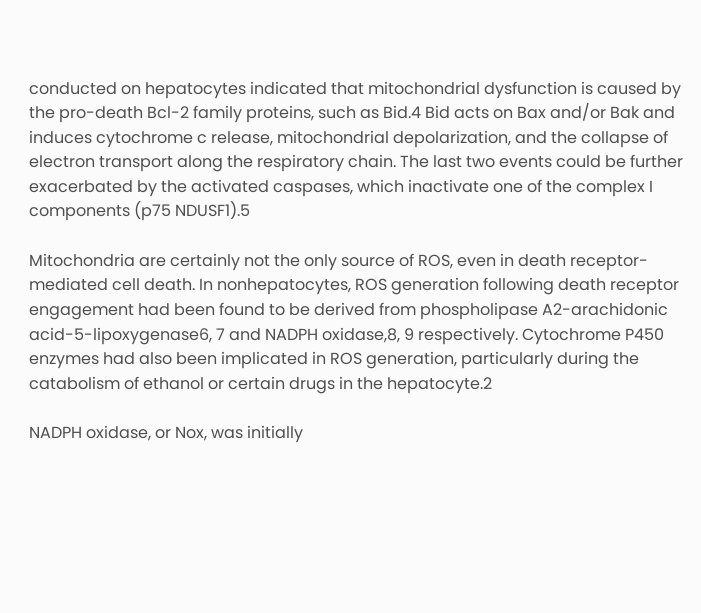conducted on hepatocytes indicated that mitochondrial dysfunction is caused by the pro-death Bcl-2 family proteins, such as Bid.4 Bid acts on Bax and/or Bak and induces cytochrome c release, mitochondrial depolarization, and the collapse of electron transport along the respiratory chain. The last two events could be further exacerbated by the activated caspases, which inactivate one of the complex I components (p75 NDUSF1).5

Mitochondria are certainly not the only source of ROS, even in death receptor-mediated cell death. In nonhepatocytes, ROS generation following death receptor engagement had been found to be derived from phospholipase A2-arachidonic acid-5-lipoxygenase6, 7 and NADPH oxidase,8, 9 respectively. Cytochrome P450 enzymes had also been implicated in ROS generation, particularly during the catabolism of ethanol or certain drugs in the hepatocyte.2

NADPH oxidase, or Nox, was initially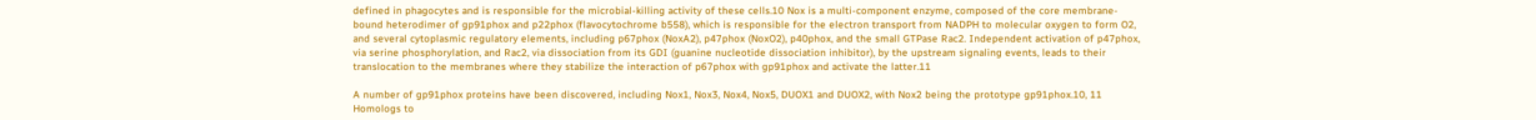defined in phagocytes and is responsible for the microbial-killing activity of these cells.10 Nox is a multi-component enzyme, composed of the core membrane-bound heterodimer of gp91phox and p22phox (flavocytochrome b558), which is responsible for the electron transport from NADPH to molecular oxygen to form O2, and several cytoplasmic regulatory elements, including p67phox (NoxA2), p47phox (NoxO2), p40phox, and the small GTPase Rac2. Independent activation of p47phox, via serine phosphorylation, and Rac2, via dissociation from its GDI (guanine nucleotide dissociation inhibitor), by the upstream signaling events, leads to their translocation to the membranes where they stabilize the interaction of p67phox with gp91phox and activate the latter.11

A number of gp91phox proteins have been discovered, including Nox1, Nox3, Nox4, Nox5, DUOX1 and DUOX2, with Nox2 being the prototype gp91phox.10, 11 Homologs to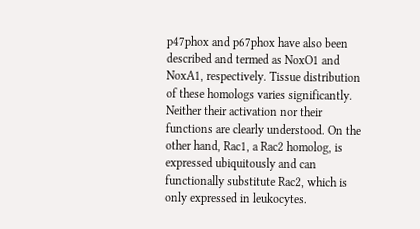p47phox and p67phox have also been described and termed as NoxO1 and NoxA1, respectively. Tissue distribution of these homologs varies significantly. Neither their activation nor their functions are clearly understood. On the other hand, Rac1, a Rac2 homolog, is expressed ubiquitously and can functionally substitute Rac2, which is only expressed in leukocytes.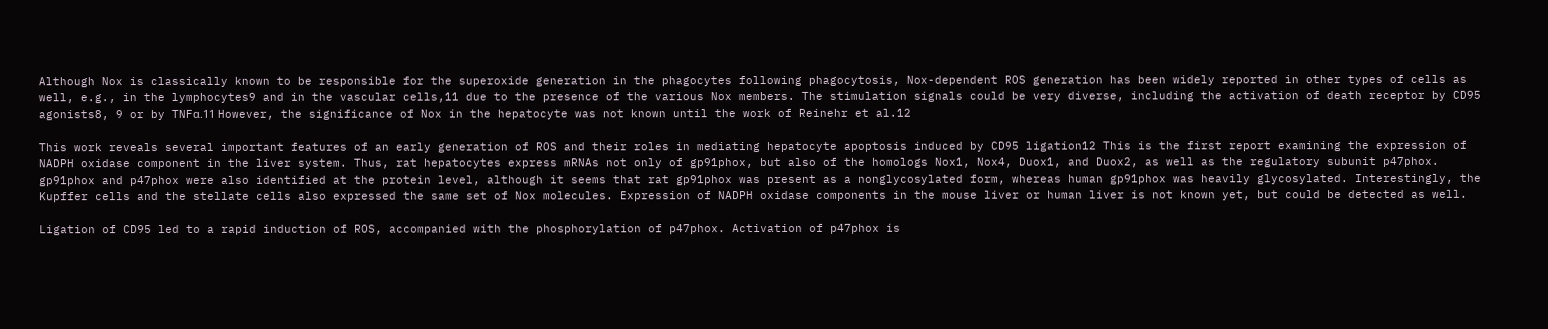Although Nox is classically known to be responsible for the superoxide generation in the phagocytes following phagocytosis, Nox-dependent ROS generation has been widely reported in other types of cells as well, e.g., in the lymphocytes9 and in the vascular cells,11 due to the presence of the various Nox members. The stimulation signals could be very diverse, including the activation of death receptor by CD95 agonists8, 9 or by TNFα.11 However, the significance of Nox in the hepatocyte was not known until the work of Reinehr et al.12

This work reveals several important features of an early generation of ROS and their roles in mediating hepatocyte apoptosis induced by CD95 ligation12 This is the first report examining the expression of NADPH oxidase component in the liver system. Thus, rat hepatocytes express mRNAs not only of gp91phox, but also of the homologs Nox1, Nox4, Duox1, and Duox2, as well as the regulatory subunit p47phox. gp91phox and p47phox were also identified at the protein level, although it seems that rat gp91phox was present as a nonglycosylated form, whereas human gp91phox was heavily glycosylated. Interestingly, the Kupffer cells and the stellate cells also expressed the same set of Nox molecules. Expression of NADPH oxidase components in the mouse liver or human liver is not known yet, but could be detected as well.

Ligation of CD95 led to a rapid induction of ROS, accompanied with the phosphorylation of p47phox. Activation of p47phox is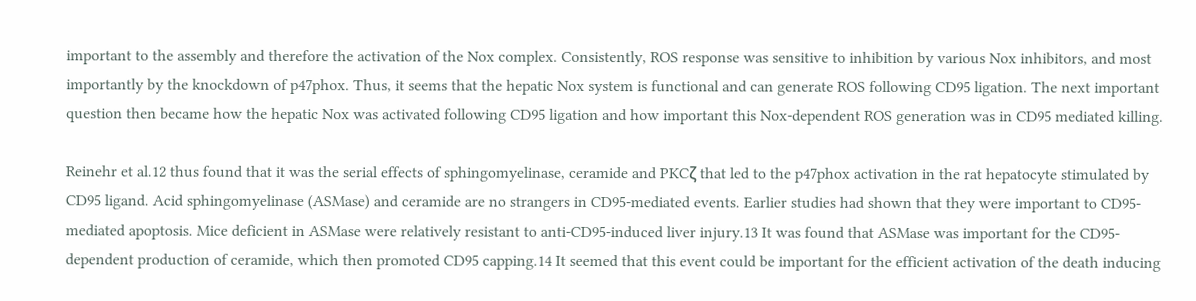important to the assembly and therefore the activation of the Nox complex. Consistently, ROS response was sensitive to inhibition by various Nox inhibitors, and most importantly by the knockdown of p47phox. Thus, it seems that the hepatic Nox system is functional and can generate ROS following CD95 ligation. The next important question then became how the hepatic Nox was activated following CD95 ligation and how important this Nox-dependent ROS generation was in CD95 mediated killing.

Reinehr et al.12 thus found that it was the serial effects of sphingomyelinase, ceramide and PKCζ that led to the p47phox activation in the rat hepatocyte stimulated by CD95 ligand. Acid sphingomyelinase (ASMase) and ceramide are no strangers in CD95-mediated events. Earlier studies had shown that they were important to CD95-mediated apoptosis. Mice deficient in ASMase were relatively resistant to anti-CD95-induced liver injury.13 It was found that ASMase was important for the CD95-dependent production of ceramide, which then promoted CD95 capping.14 It seemed that this event could be important for the efficient activation of the death inducing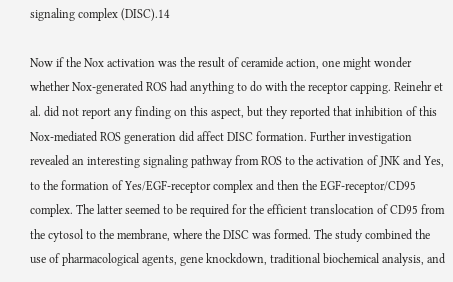signaling complex (DISC).14

Now if the Nox activation was the result of ceramide action, one might wonder whether Nox-generated ROS had anything to do with the receptor capping. Reinehr et al. did not report any finding on this aspect, but they reported that inhibition of this Nox-mediated ROS generation did affect DISC formation. Further investigation revealed an interesting signaling pathway from ROS to the activation of JNK and Yes, to the formation of Yes/EGF-receptor complex and then the EGF-receptor/CD95 complex. The latter seemed to be required for the efficient translocation of CD95 from the cytosol to the membrane, where the DISC was formed. The study combined the use of pharmacological agents, gene knockdown, traditional biochemical analysis, and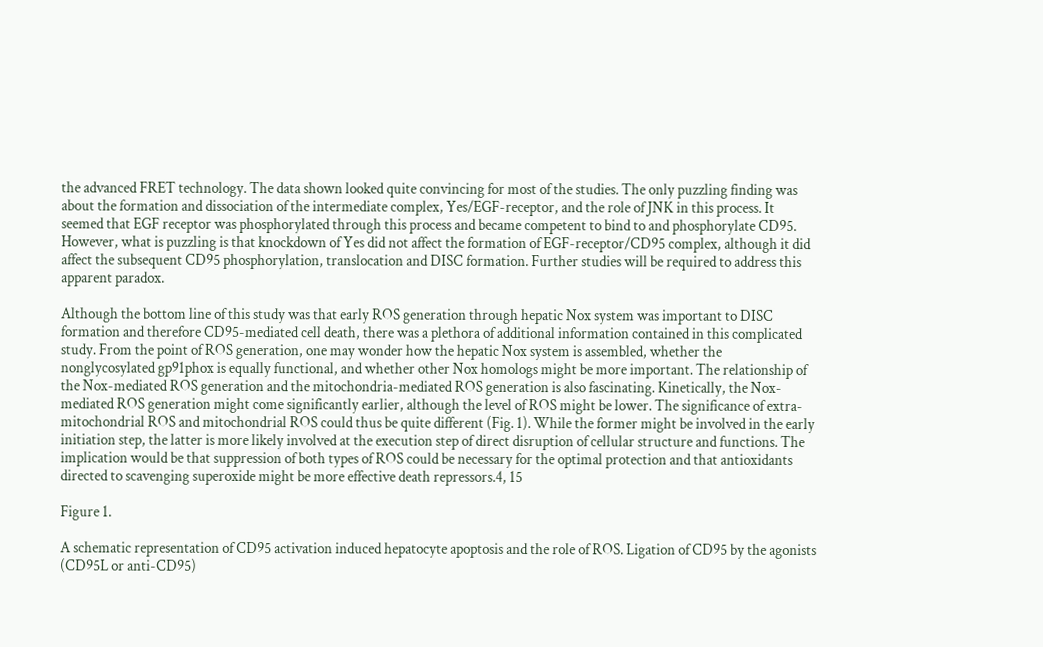the advanced FRET technology. The data shown looked quite convincing for most of the studies. The only puzzling finding was about the formation and dissociation of the intermediate complex, Yes/EGF-receptor, and the role of JNK in this process. It seemed that EGF receptor was phosphorylated through this process and became competent to bind to and phosphorylate CD95. However, what is puzzling is that knockdown of Yes did not affect the formation of EGF-receptor/CD95 complex, although it did affect the subsequent CD95 phosphorylation, translocation and DISC formation. Further studies will be required to address this apparent paradox.

Although the bottom line of this study was that early ROS generation through hepatic Nox system was important to DISC formation and therefore CD95-mediated cell death, there was a plethora of additional information contained in this complicated study. From the point of ROS generation, one may wonder how the hepatic Nox system is assembled, whether the nonglycosylated gp91phox is equally functional, and whether other Nox homologs might be more important. The relationship of the Nox-mediated ROS generation and the mitochondria-mediated ROS generation is also fascinating. Kinetically, the Nox-mediated ROS generation might come significantly earlier, although the level of ROS might be lower. The significance of extra-mitochondrial ROS and mitochondrial ROS could thus be quite different (Fig. 1). While the former might be involved in the early initiation step, the latter is more likely involved at the execution step of direct disruption of cellular structure and functions. The implication would be that suppression of both types of ROS could be necessary for the optimal protection and that antioxidants directed to scavenging superoxide might be more effective death repressors.4, 15

Figure 1.

A schematic representation of CD95 activation induced hepatocyte apoptosis and the role of ROS. Ligation of CD95 by the agonists (CD95L or anti-CD95)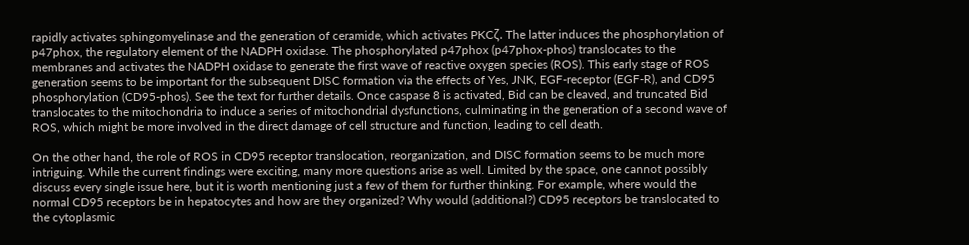rapidly activates sphingomyelinase and the generation of ceramide, which activates PKCζ. The latter induces the phosphorylation of p47phox, the regulatory element of the NADPH oxidase. The phosphorylated p47phox (p47phox-phos) translocates to the membranes and activates the NADPH oxidase to generate the first wave of reactive oxygen species (ROS). This early stage of ROS generation seems to be important for the subsequent DISC formation via the effects of Yes, JNK, EGF-receptor (EGF-R), and CD95 phosphorylation (CD95-phos). See the text for further details. Once caspase 8 is activated, Bid can be cleaved, and truncated Bid translocates to the mitochondria to induce a series of mitochondrial dysfunctions, culminating in the generation of a second wave of ROS, which might be more involved in the direct damage of cell structure and function, leading to cell death.

On the other hand, the role of ROS in CD95 receptor translocation, reorganization, and DISC formation seems to be much more intriguing. While the current findings were exciting, many more questions arise as well. Limited by the space, one cannot possibly discuss every single issue here, but it is worth mentioning just a few of them for further thinking. For example, where would the normal CD95 receptors be in hepatocytes and how are they organized? Why would (additional?) CD95 receptors be translocated to the cytoplasmic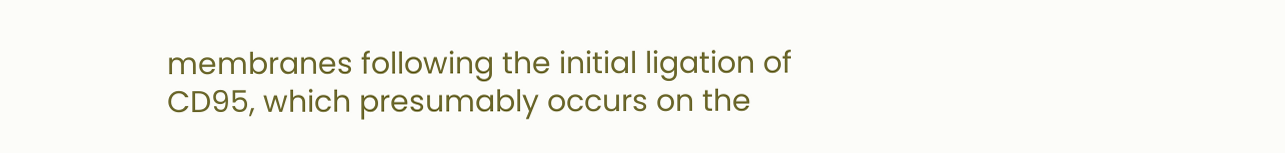membranes following the initial ligation of CD95, which presumably occurs on the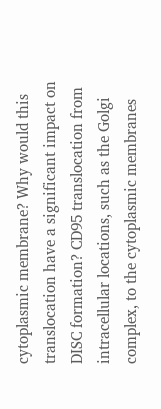cytoplasmic membrane? Why would this translocation have a significant impact on DISC formation? CD95 translocation from intracellular locations, such as the Golgi complex, to the cytoplasmic membranes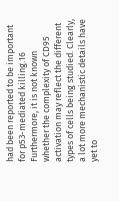had been reported to be important for p53-mediated killing.16 Furthermore, it is not known whether the complexity of CD95 activation may reflect the different types of cells being studied. Clearly, a lot more mechanistic details have yet to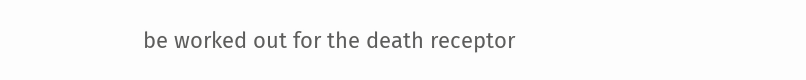be worked out for the death receptor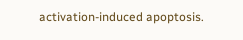activation-induced apoptosis.